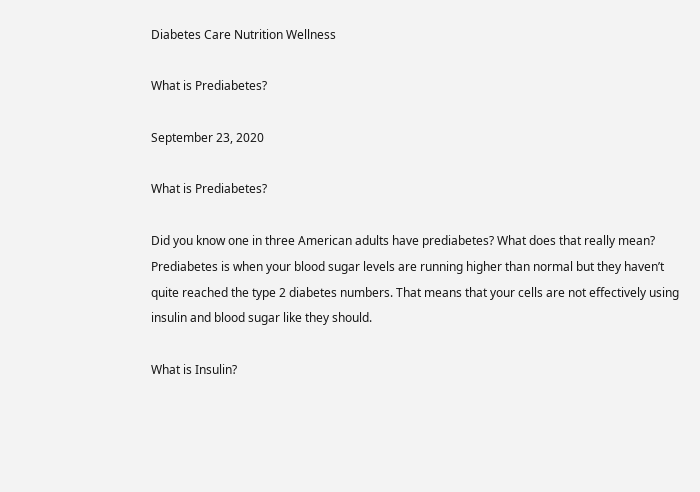Diabetes Care Nutrition Wellness

What is Prediabetes?

September 23, 2020

What is Prediabetes?

Did you know one in three American adults have prediabetes? What does that really mean? Prediabetes is when your blood sugar levels are running higher than normal but they haven’t quite reached the type 2 diabetes numbers. That means that your cells are not effectively using insulin and blood sugar like they should.

What is Insulin?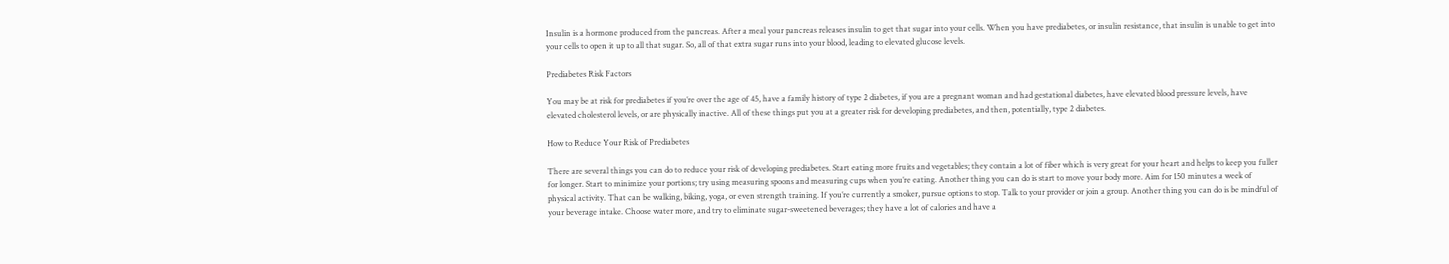Insulin is a hormone produced from the pancreas. After a meal your pancreas releases insulin to get that sugar into your cells. When you have prediabetes, or insulin resistance, that insulin is unable to get into your cells to open it up to all that sugar. So, all of that extra sugar runs into your blood, leading to elevated glucose levels.

Prediabetes Risk Factors

You may be at risk for prediabetes if you’re over the age of 45, have a family history of type 2 diabetes, if you are a pregnant woman and had gestational diabetes, have elevated blood pressure levels, have elevated cholesterol levels, or are physically inactive. All of these things put you at a greater risk for developing prediabetes, and then, potentially, type 2 diabetes.

How to Reduce Your Risk of Prediabetes

There are several things you can do to reduce your risk of developing prediabetes. Start eating more fruits and vegetables; they contain a lot of fiber which is very great for your heart and helps to keep you fuller for longer. Start to minimize your portions; try using measuring spoons and measuring cups when you’re eating. Another thing you can do is start to move your body more. Aim for 150 minutes a week of physical activity. That can be walking, biking, yoga, or even strength training. If you’re currently a smoker, pursue options to stop. Talk to your provider or join a group. Another thing you can do is be mindful of your beverage intake. Choose water more, and try to eliminate sugar-sweetened beverages; they have a lot of calories and have a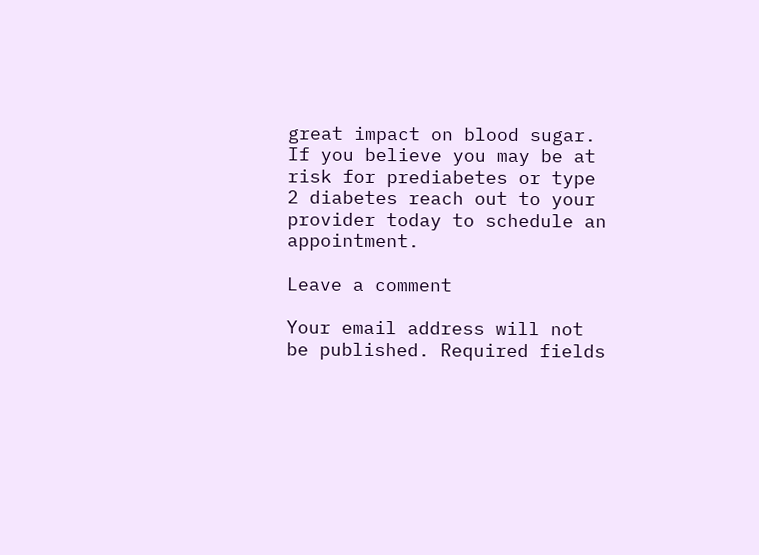great impact on blood sugar. If you believe you may be at risk for prediabetes or type 2 diabetes reach out to your provider today to schedule an appointment.

Leave a comment

Your email address will not be published. Required fields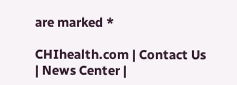are marked *

CHIhealth.com | Contact Us | News Center |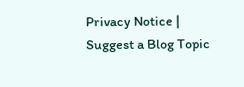Privacy Notice | Suggest a Blog Topic